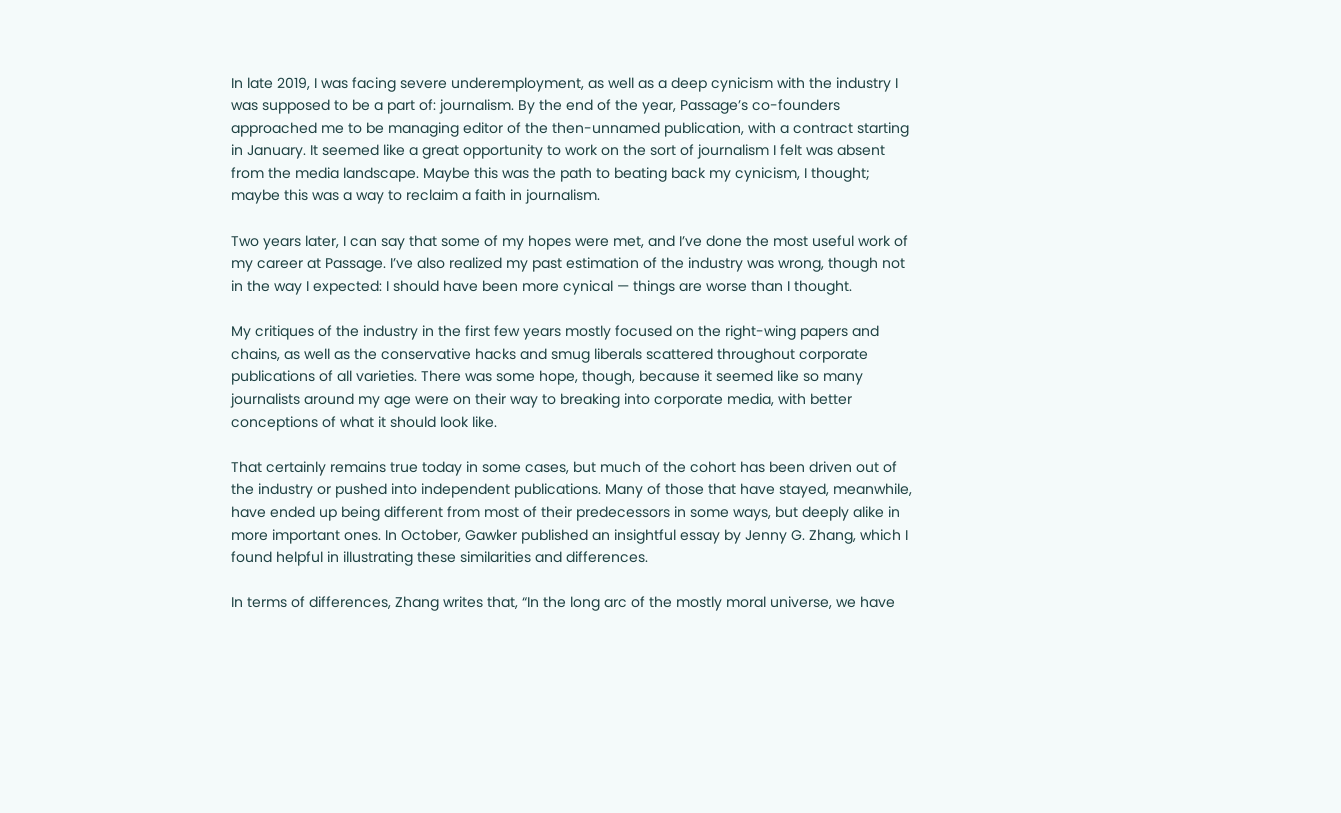In late 2019, I was facing severe underemployment, as well as a deep cynicism with the industry I was supposed to be a part of: journalism. By the end of the year, Passage’s co-founders approached me to be managing editor of the then-unnamed publication, with a contract starting in January. It seemed like a great opportunity to work on the sort of journalism I felt was absent from the media landscape. Maybe this was the path to beating back my cynicism, I thought; maybe this was a way to reclaim a faith in journalism.

Two years later, I can say that some of my hopes were met, and I’ve done the most useful work of my career at Passage. I’ve also realized my past estimation of the industry was wrong, though not in the way I expected: I should have been more cynical — things are worse than I thought.

My critiques of the industry in the first few years mostly focused on the right-wing papers and chains, as well as the conservative hacks and smug liberals scattered throughout corporate publications of all varieties. There was some hope, though, because it seemed like so many journalists around my age were on their way to breaking into corporate media, with better conceptions of what it should look like.

That certainly remains true today in some cases, but much of the cohort has been driven out of the industry or pushed into independent publications. Many of those that have stayed, meanwhile, have ended up being different from most of their predecessors in some ways, but deeply alike in more important ones. In October, Gawker published an insightful essay by Jenny G. Zhang, which I found helpful in illustrating these similarities and differences.

In terms of differences, Zhang writes that, “In the long arc of the mostly moral universe, we have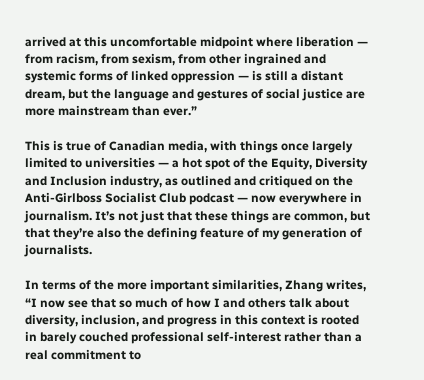arrived at this uncomfortable midpoint where liberation — from racism, from sexism, from other ingrained and systemic forms of linked oppression — is still a distant dream, but the language and gestures of social justice are more mainstream than ever.”

This is true of Canadian media, with things once largely limited to universities — a hot spot of the Equity, Diversity and Inclusion industry, as outlined and critiqued on the Anti-Girlboss Socialist Club podcast — now everywhere in journalism. It’s not just that these things are common, but that they’re also the defining feature of my generation of journalists.

In terms of the more important similarities, Zhang writes, “I now see that so much of how I and others talk about diversity, inclusion, and progress in this context is rooted in barely couched professional self-interest rather than a real commitment to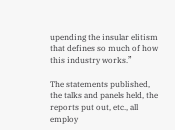upending the insular elitism that defines so much of how this industry works.”

The statements published, the talks and panels held, the reports put out, etc., all employ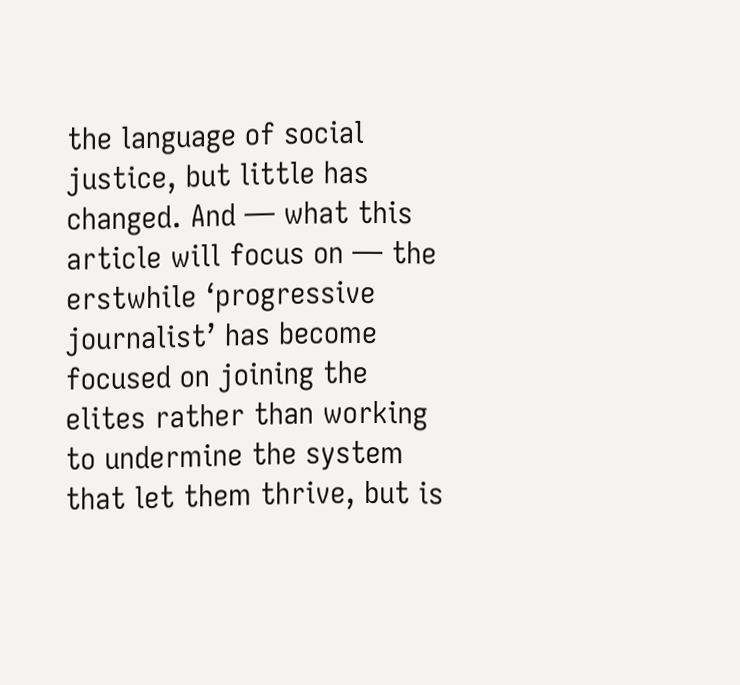the language of social justice, but little has changed. And — what this article will focus on — the erstwhile ‘progressive journalist’ has become focused on joining the elites rather than working to undermine the system that let them thrive, but is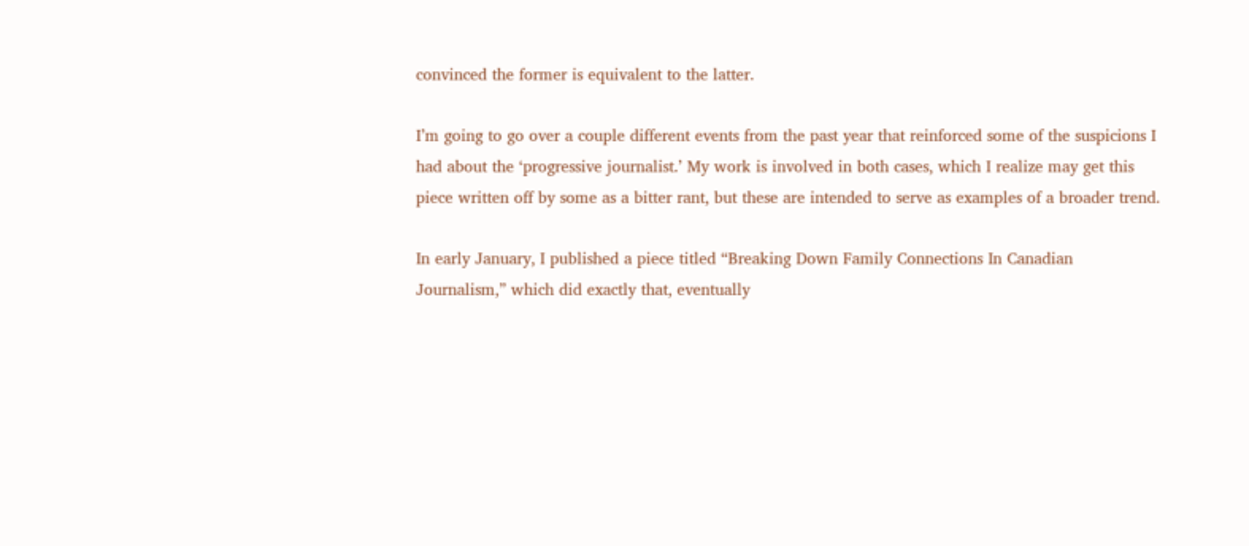convinced the former is equivalent to the latter.

I’m going to go over a couple different events from the past year that reinforced some of the suspicions I had about the ‘progressive journalist.’ My work is involved in both cases, which I realize may get this piece written off by some as a bitter rant, but these are intended to serve as examples of a broader trend.

In early January, I published a piece titled “Breaking Down Family Connections In Canadian Journalism,” which did exactly that, eventually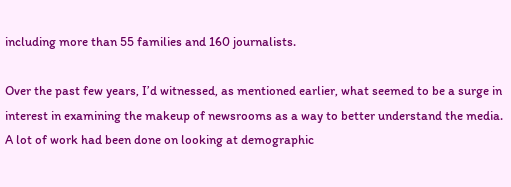including more than 55 families and 160 journalists.

Over the past few years, I’d witnessed, as mentioned earlier, what seemed to be a surge in interest in examining the makeup of newsrooms as a way to better understand the media. A lot of work had been done on looking at demographic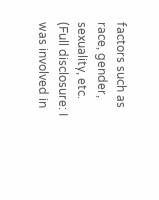factors such as race, gender, sexuality, etc. (Full disclosure: I was involved in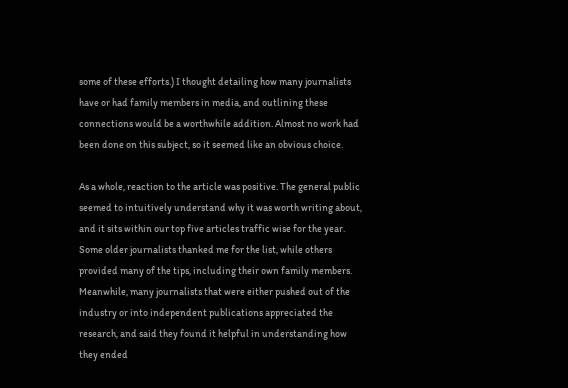some of these efforts.) I thought detailing how many journalists have or had family members in media, and outlining these connections would be a worthwhile addition. Almost no work had been done on this subject, so it seemed like an obvious choice.

As a whole, reaction to the article was positive. The general public seemed to intuitively understand why it was worth writing about, and it sits within our top five articles traffic wise for the year. Some older journalists thanked me for the list, while others provided many of the tips, including their own family members. Meanwhile, many journalists that were either pushed out of the industry or into independent publications appreciated the research, and said they found it helpful in understanding how they ended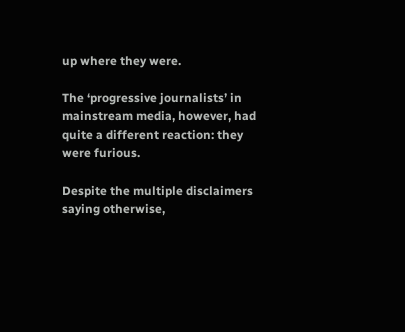up where they were.

The ‘progressive journalists’ in mainstream media, however, had quite a different reaction: they were furious.

Despite the multiple disclaimers saying otherwise,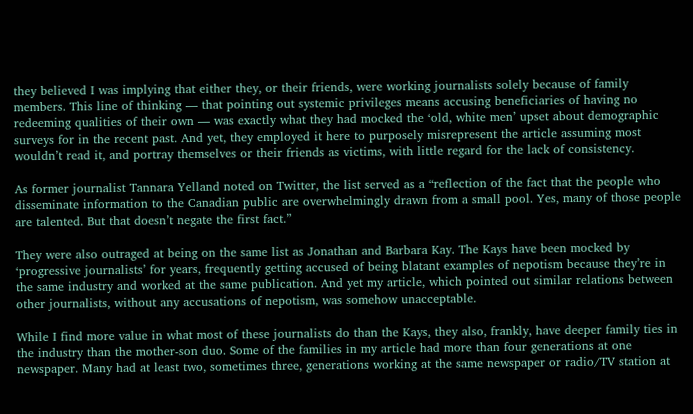they believed I was implying that either they, or their friends, were working journalists solely because of family members. This line of thinking — that pointing out systemic privileges means accusing beneficiaries of having no redeeming qualities of their own — was exactly what they had mocked the ‘old, white men’ upset about demographic surveys for in the recent past. And yet, they employed it here to purposely misrepresent the article assuming most wouldn’t read it, and portray themselves or their friends as victims, with little regard for the lack of consistency.

As former journalist Tannara Yelland noted on Twitter, the list served as a “reflection of the fact that the people who disseminate information to the Canadian public are overwhelmingly drawn from a small pool. Yes, many of those people are talented. But that doesn’t negate the first fact.”

They were also outraged at being on the same list as Jonathan and Barbara Kay. The Kays have been mocked by ‘progressive journalists’ for years, frequently getting accused of being blatant examples of nepotism because they’re in the same industry and worked at the same publication. And yet my article, which pointed out similar relations between other journalists, without any accusations of nepotism, was somehow unacceptable.

While I find more value in what most of these journalists do than the Kays, they also, frankly, have deeper family ties in the industry than the mother-son duo. Some of the families in my article had more than four generations at one newspaper. Many had at least two, sometimes three, generations working at the same newspaper or radio/TV station at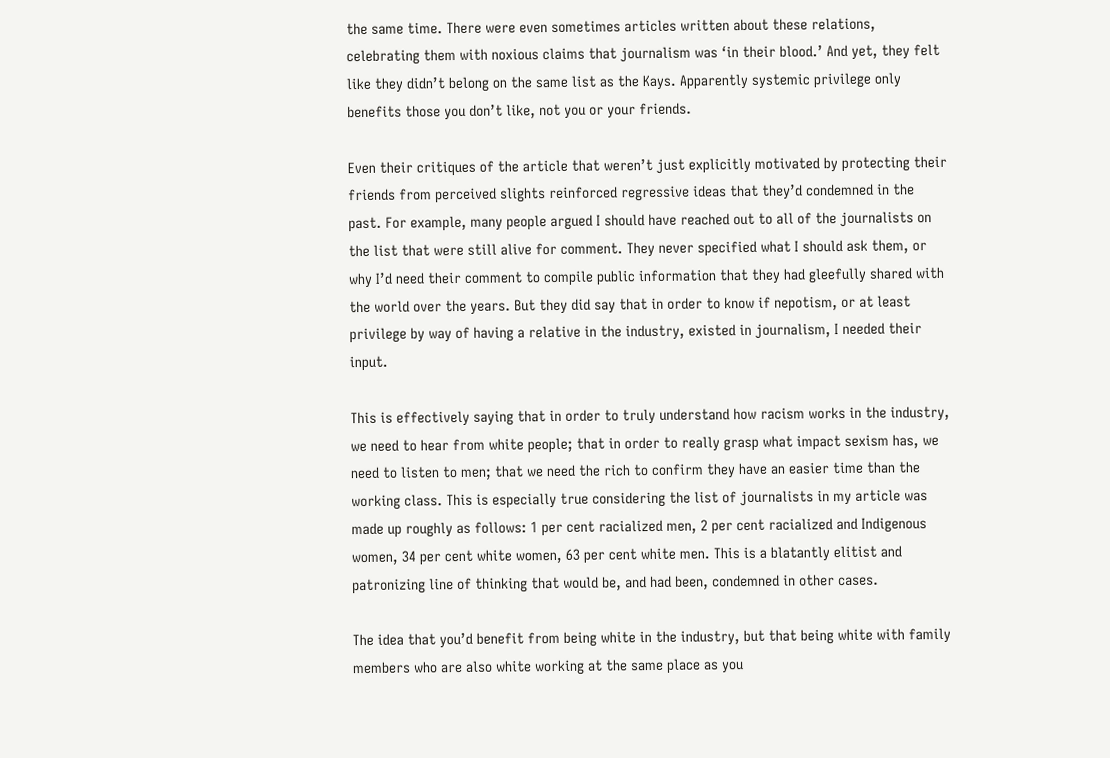the same time. There were even sometimes articles written about these relations, celebrating them with noxious claims that journalism was ‘in their blood.’ And yet, they felt like they didn’t belong on the same list as the Kays. Apparently systemic privilege only benefits those you don’t like, not you or your friends.

Even their critiques of the article that weren’t just explicitly motivated by protecting their friends from perceived slights reinforced regressive ideas that they’d condemned in the past. For example, many people argued I should have reached out to all of the journalists on the list that were still alive for comment. They never specified what I should ask them, or why I’d need their comment to compile public information that they had gleefully shared with the world over the years. But they did say that in order to know if nepotism, or at least privilege by way of having a relative in the industry, existed in journalism, I needed their input.

This is effectively saying that in order to truly understand how racism works in the industry, we need to hear from white people; that in order to really grasp what impact sexism has, we need to listen to men; that we need the rich to confirm they have an easier time than the working class. This is especially true considering the list of journalists in my article was made up roughly as follows: 1 per cent racialized men, 2 per cent racialized and Indigenous women, 34 per cent white women, 63 per cent white men. This is a blatantly elitist and patronizing line of thinking that would be, and had been, condemned in other cases.

The idea that you’d benefit from being white in the industry, but that being white with family members who are also white working at the same place as you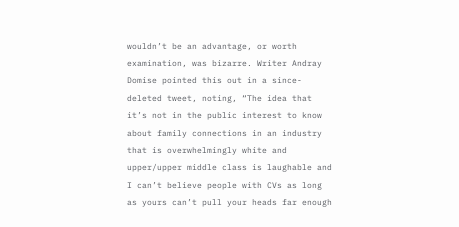wouldn’t be an advantage, or worth examination, was bizarre. Writer Andray Domise pointed this out in a since-deleted tweet, noting, “The idea that it’s not in the public interest to know about family connections in an industry that is overwhelmingly white and upper/upper middle class is laughable and I can’t believe people with CVs as long as yours can’t pull your heads far enough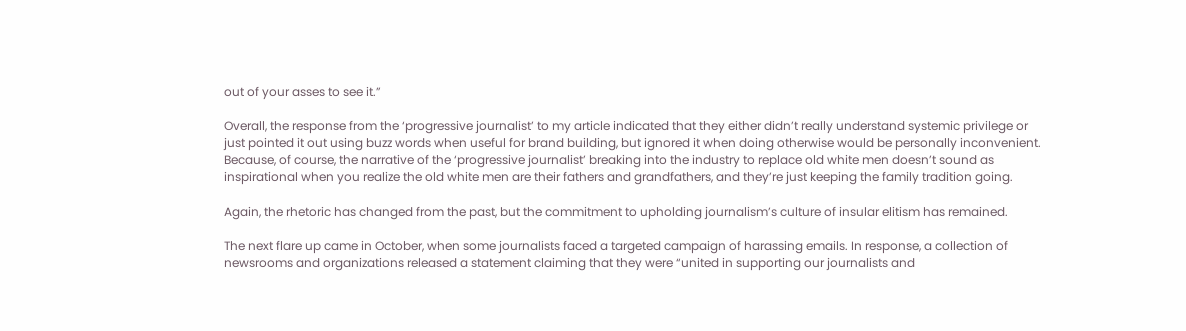out of your asses to see it.”

Overall, the response from the ‘progressive journalist’ to my article indicated that they either didn’t really understand systemic privilege or just pointed it out using buzz words when useful for brand building, but ignored it when doing otherwise would be personally inconvenient. Because, of course, the narrative of the ‘progressive journalist’ breaking into the industry to replace old white men doesn’t sound as inspirational when you realize the old white men are their fathers and grandfathers, and they’re just keeping the family tradition going.

Again, the rhetoric has changed from the past, but the commitment to upholding journalism’s culture of insular elitism has remained.

The next flare up came in October, when some journalists faced a targeted campaign of harassing emails. In response, a collection of newsrooms and organizations released a statement claiming that they were “united in supporting our journalists and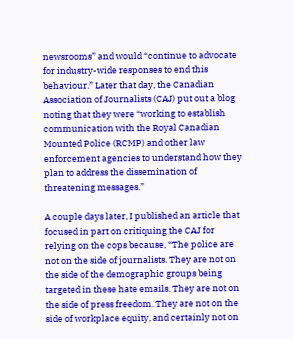newsrooms” and would “continue to advocate for industry-wide responses to end this behaviour.” Later that day, the Canadian Association of Journalists (CAJ) put out a blog noting that they were “working to establish communication with the Royal Canadian Mounted Police (RCMP) and other law enforcement agencies to understand how they plan to address the dissemination of threatening messages.”

A couple days later, I published an article that focused in part on critiquing the CAJ for relying on the cops because, “The police are not on the side of journalists. They are not on the side of the demographic groups being targeted in these hate emails. They are not on the side of press freedom. They are not on the side of workplace equity, and certainly not on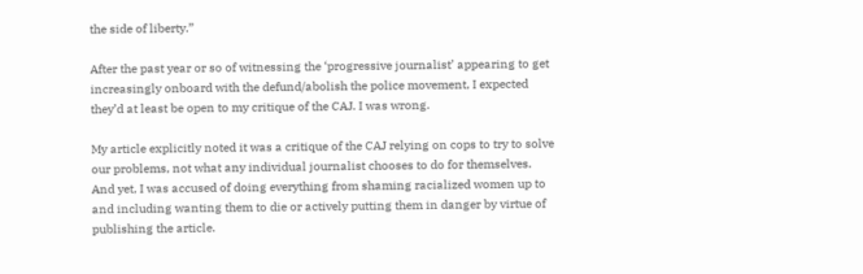the side of liberty.”

After the past year or so of witnessing the ‘progressive journalist’ appearing to get increasingly onboard with the defund/abolish the police movement, I expected they’d at least be open to my critique of the CAJ. I was wrong.

My article explicitly noted it was a critique of the CAJ relying on cops to try to solve our problems, not what any individual journalist chooses to do for themselves. And yet, I was accused of doing everything from shaming racialized women up to and including wanting them to die or actively putting them in danger by virtue of publishing the article.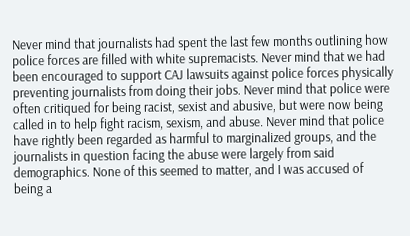Never mind that journalists had spent the last few months outlining how police forces are filled with white supremacists. Never mind that we had been encouraged to support CAJ lawsuits against police forces physically preventing journalists from doing their jobs. Never mind that police were often critiqued for being racist, sexist and abusive, but were now being called in to help fight racism, sexism, and abuse. Never mind that police have rightly been regarded as harmful to marginalized groups, and the journalists in question facing the abuse were largely from said demographics. None of this seemed to matter, and I was accused of being a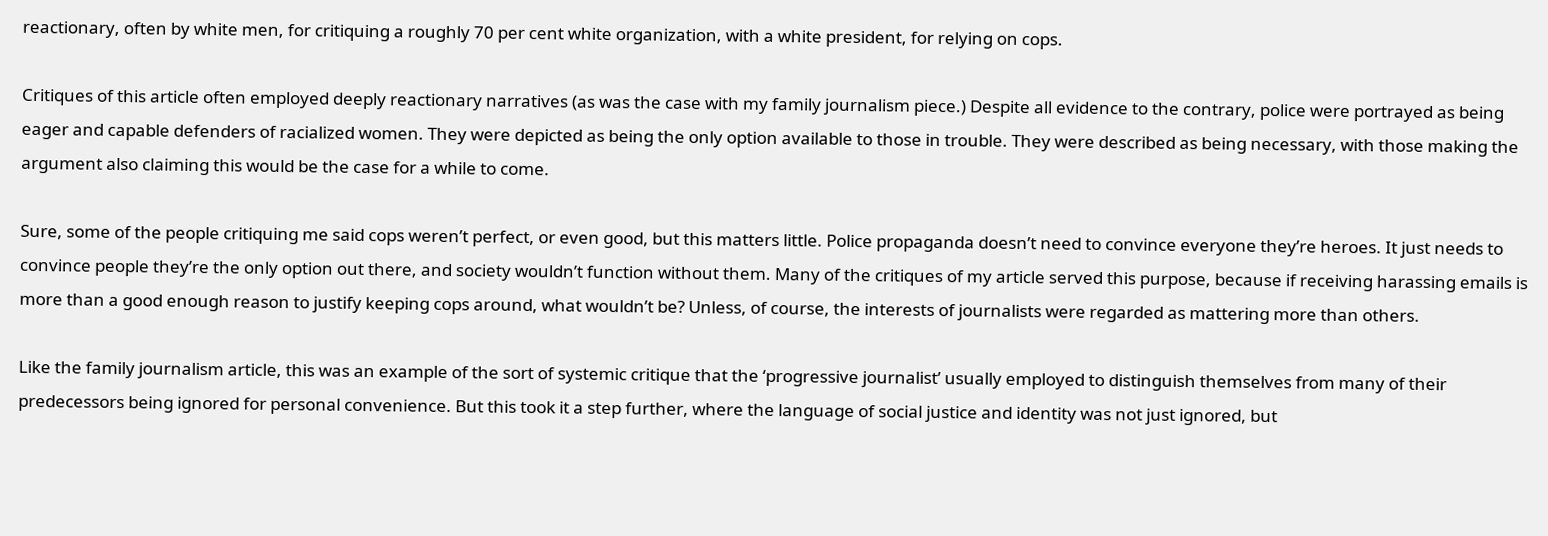reactionary, often by white men, for critiquing a roughly 70 per cent white organization, with a white president, for relying on cops.

Critiques of this article often employed deeply reactionary narratives (as was the case with my family journalism piece.) Despite all evidence to the contrary, police were portrayed as being eager and capable defenders of racialized women. They were depicted as being the only option available to those in trouble. They were described as being necessary, with those making the argument also claiming this would be the case for a while to come.

Sure, some of the people critiquing me said cops weren’t perfect, or even good, but this matters little. Police propaganda doesn’t need to convince everyone they’re heroes. It just needs to convince people they’re the only option out there, and society wouldn’t function without them. Many of the critiques of my article served this purpose, because if receiving harassing emails is more than a good enough reason to justify keeping cops around, what wouldn’t be? Unless, of course, the interests of journalists were regarded as mattering more than others.

Like the family journalism article, this was an example of the sort of systemic critique that the ‘progressive journalist’ usually employed to distinguish themselves from many of their predecessors being ignored for personal convenience. But this took it a step further, where the language of social justice and identity was not just ignored, but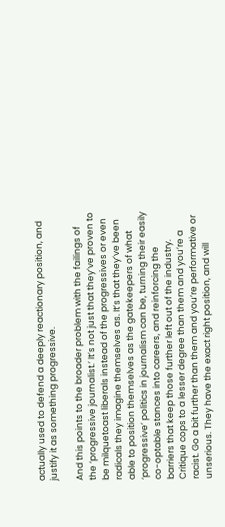actually used to defend a deeply reactionary position, and justify it as something progressive.

And this points to the broader problem with the failings of the ‘progressive journalist.’ It’s not just that they’ve proven to be milquetoast liberals instead of the progressives or even radicals they imagine themselves as. It’s that they’ve been able to position themselves as the gatekeepers of what ‘progressive’ politics in journalism can be, turning their easily co-optable stances into careers, and reinforcing the barriers that keep those further left out of the industry. Critique cops to a lesser degree than them and you’re a racist. Go a bit further than them and you’re performative or unserious. They have the exact right position, and will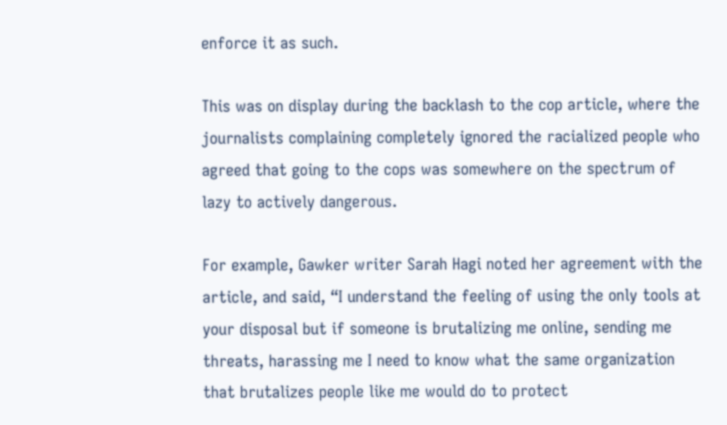enforce it as such.

This was on display during the backlash to the cop article, where the journalists complaining completely ignored the racialized people who agreed that going to the cops was somewhere on the spectrum of lazy to actively dangerous.

For example, Gawker writer Sarah Hagi noted her agreement with the article, and said, “I understand the feeling of using the only tools at your disposal but if someone is brutalizing me online, sending me threats, harassing me I need to know what the same organization that brutalizes people like me would do to protect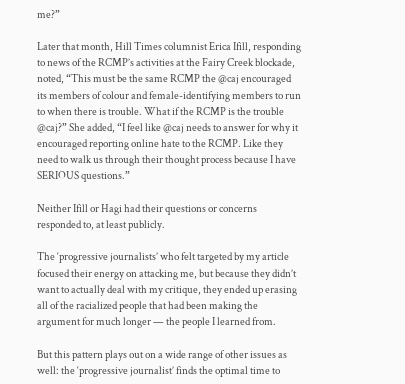me?”

Later that month, Hill Times columnist Erica Ifill, responding to news of the RCMP’s activities at the Fairy Creek blockade, noted, “This must be the same RCMP the @caj encouraged its members of colour and female-identifying members to run to when there is trouble. What if the RCMP is the trouble @caj?” She added, “I feel like @caj needs to answer for why it encouraged reporting online hate to the RCMP. Like they need to walk us through their thought process because I have SERIOUS questions.”

Neither Ifill or Hagi had their questions or concerns responded to, at least publicly.

The ‘progressive journalists’ who felt targeted by my article focused their energy on attacking me, but because they didn’t want to actually deal with my critique, they ended up erasing all of the racialized people that had been making the argument for much longer — the people I learned from.

But this pattern plays out on a wide range of other issues as well: the ‘progressive journalist’ finds the optimal time to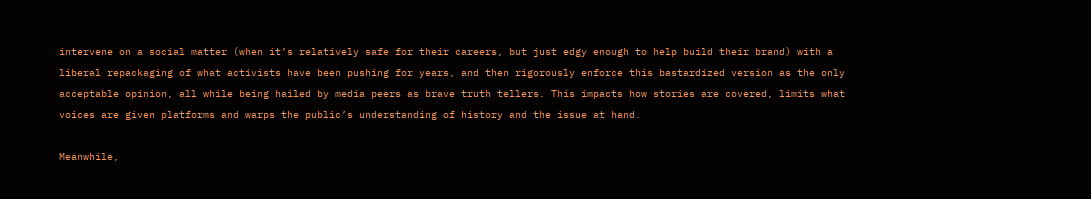intervene on a social matter (when it’s relatively safe for their careers, but just edgy enough to help build their brand) with a liberal repackaging of what activists have been pushing for years, and then rigorously enforce this bastardized version as the only acceptable opinion, all while being hailed by media peers as brave truth tellers. This impacts how stories are covered, limits what voices are given platforms and warps the public’s understanding of history and the issue at hand.

Meanwhile,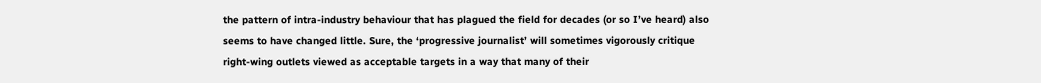the pattern of intra-industry behaviour that has plagued the field for decades (or so I’ve heard) also seems to have changed little. Sure, the ‘progressive journalist’ will sometimes vigorously critique right-wing outlets viewed as acceptable targets in a way that many of their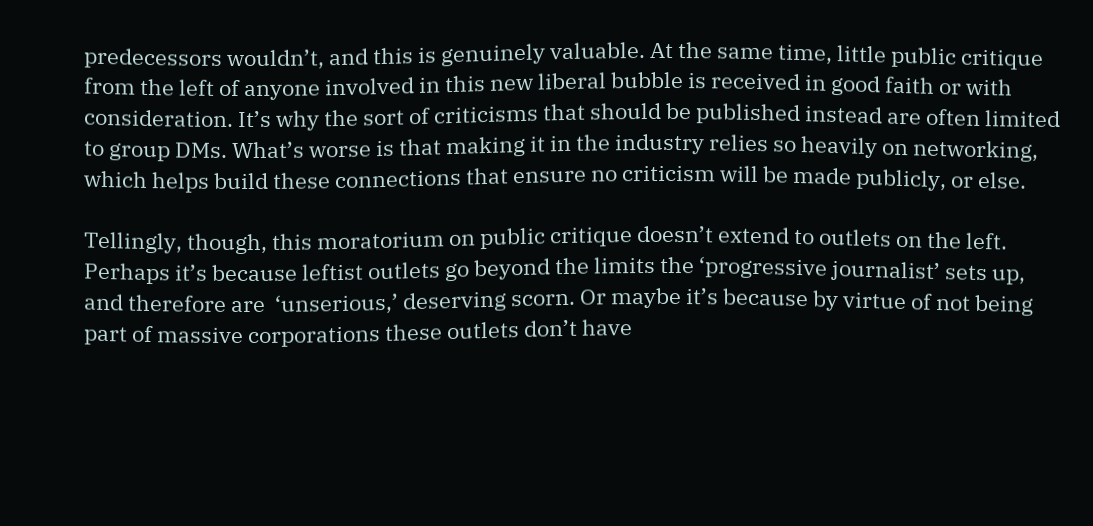predecessors wouldn’t, and this is genuinely valuable. At the same time, little public critique from the left of anyone involved in this new liberal bubble is received in good faith or with consideration. It’s why the sort of criticisms that should be published instead are often limited to group DMs. What’s worse is that making it in the industry relies so heavily on networking, which helps build these connections that ensure no criticism will be made publicly, or else.

Tellingly, though, this moratorium on public critique doesn’t extend to outlets on the left. Perhaps it’s because leftist outlets go beyond the limits the ‘progressive journalist’ sets up, and therefore are  ‘unserious,’ deserving scorn. Or maybe it’s because by virtue of not being part of massive corporations these outlets don’t have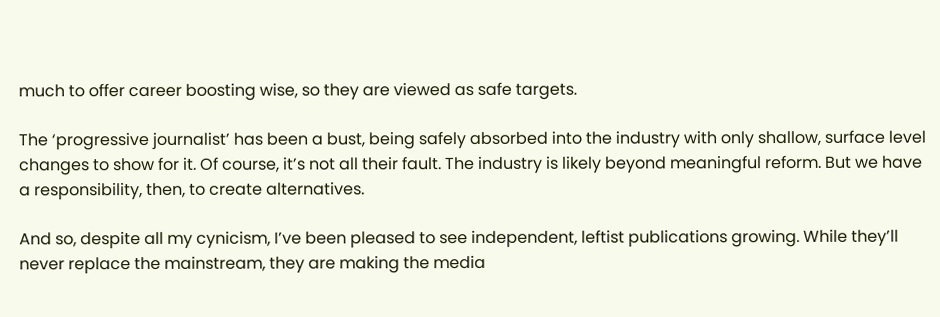much to offer career boosting wise, so they are viewed as safe targets.

The ‘progressive journalist’ has been a bust, being safely absorbed into the industry with only shallow, surface level changes to show for it. Of course, it’s not all their fault. The industry is likely beyond meaningful reform. But we have a responsibility, then, to create alternatives.

And so, despite all my cynicism, I’ve been pleased to see independent, leftist publications growing. While they’ll never replace the mainstream, they are making the media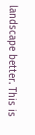landscape better. This is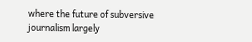where the future of subversive journalism largely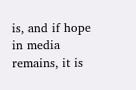is, and if hope in media remains, it is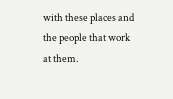with these places and the people that work at them.